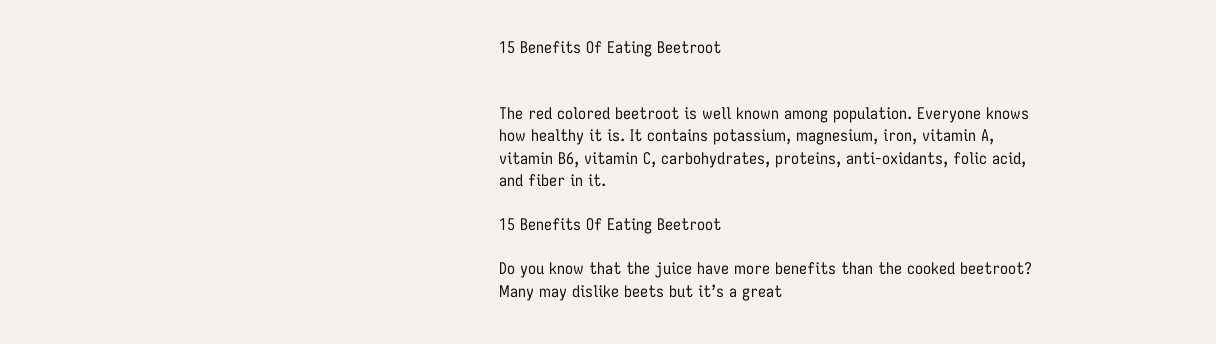15 Benefits Of Eating Beetroot


The red colored beetroot is well known among population. Everyone knows how healthy it is. It contains potassium, magnesium, iron, vitamin A, vitamin B6, vitamin C, carbohydrates, proteins, anti-oxidants, folic acid, and fiber in it.

15 Benefits Of Eating Beetroot

Do you know that the juice have more benefits than the cooked beetroot? Many may dislike beets but it’s a great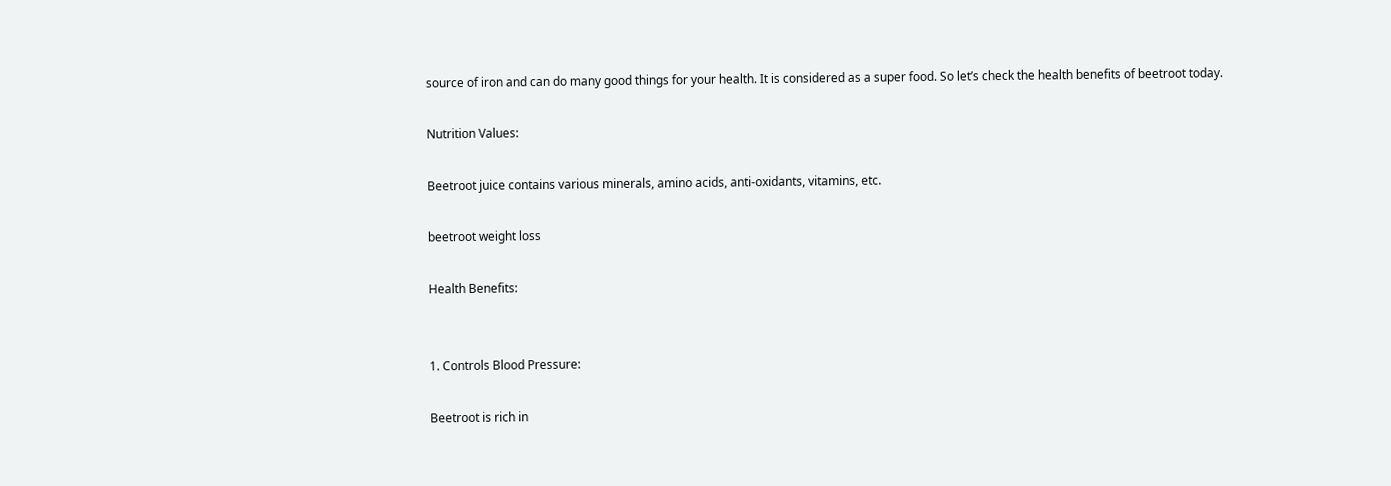source of iron and can do many good things for your health. It is considered as a super food. So let’s check the health benefits of beetroot today.

Nutrition Values:

Beetroot juice contains various minerals, amino acids, anti-oxidants, vitamins, etc.

beetroot weight loss

Health Benefits:


1. Controls Blood Pressure:

Beetroot is rich in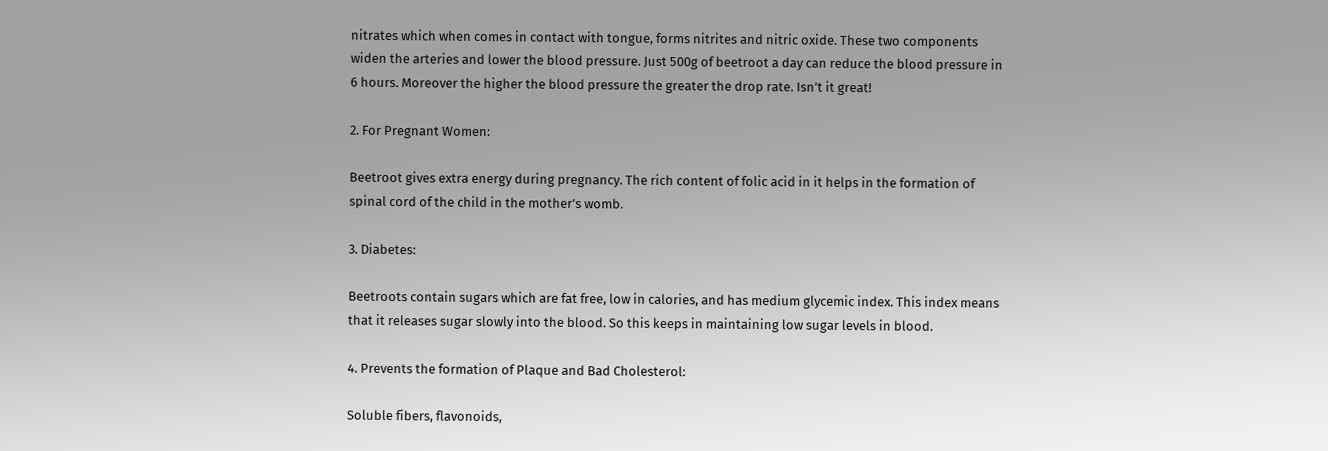nitrates which when comes in contact with tongue, forms nitrites and nitric oxide. These two components widen the arteries and lower the blood pressure. Just 500g of beetroot a day can reduce the blood pressure in 6 hours. Moreover the higher the blood pressure the greater the drop rate. Isn’t it great!

2. For Pregnant Women:

Beetroot gives extra energy during pregnancy. The rich content of folic acid in it helps in the formation of spinal cord of the child in the mother’s womb.

3. Diabetes:

Beetroots contain sugars which are fat free, low in calories, and has medium glycemic index. This index means that it releases sugar slowly into the blood. So this keeps in maintaining low sugar levels in blood.

4. Prevents the formation of Plaque and Bad Cholesterol:

Soluble fibers, flavonoids,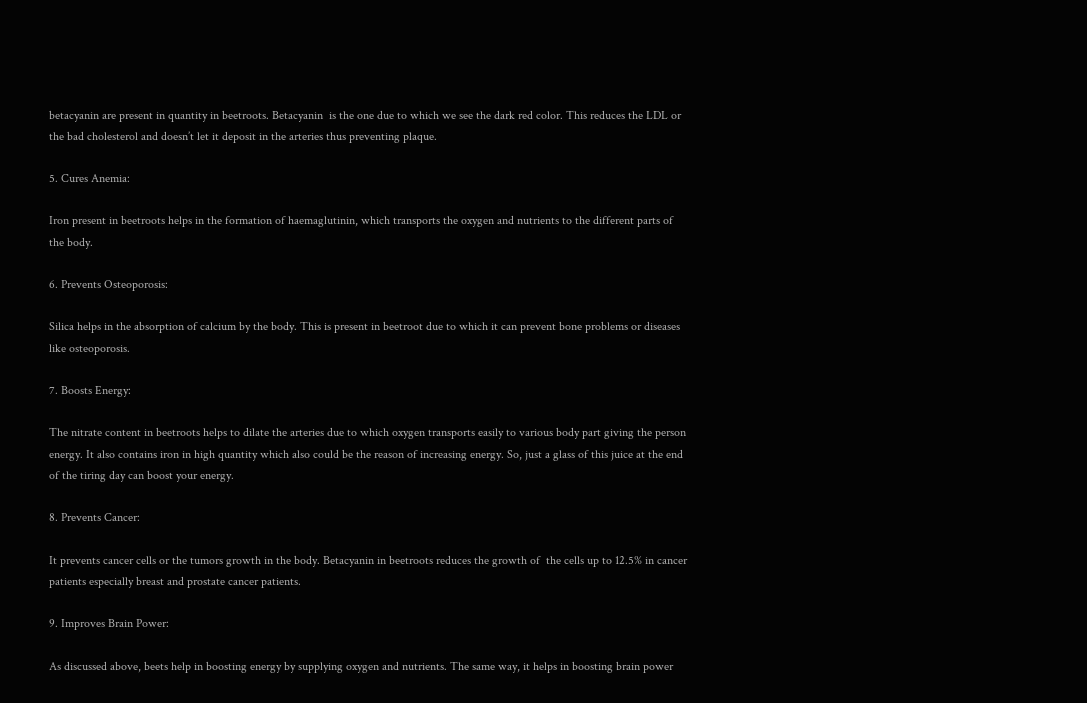betacyanin are present in quantity in beetroots. Betacyanin  is the one due to which we see the dark red color. This reduces the LDL or the bad cholesterol and doesn’t let it deposit in the arteries thus preventing plaque.

5. Cures Anemia:

Iron present in beetroots helps in the formation of haemaglutinin, which transports the oxygen and nutrients to the different parts of the body.

6. Prevents Osteoporosis:

Silica helps in the absorption of calcium by the body. This is present in beetroot due to which it can prevent bone problems or diseases like osteoporosis.

7. Boosts Energy:

The nitrate content in beetroots helps to dilate the arteries due to which oxygen transports easily to various body part giving the person energy. It also contains iron in high quantity which also could be the reason of increasing energy. So, just a glass of this juice at the end of the tiring day can boost your energy.

8. Prevents Cancer:

It prevents cancer cells or the tumors growth in the body. Betacyanin in beetroots reduces the growth of  the cells up to 12.5% in cancer patients especially breast and prostate cancer patients.

9. Improves Brain Power:

As discussed above, beets help in boosting energy by supplying oxygen and nutrients. The same way, it helps in boosting brain power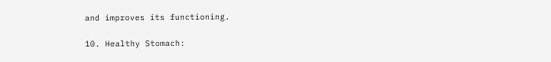and improves its functioning.

10. Healthy Stomach: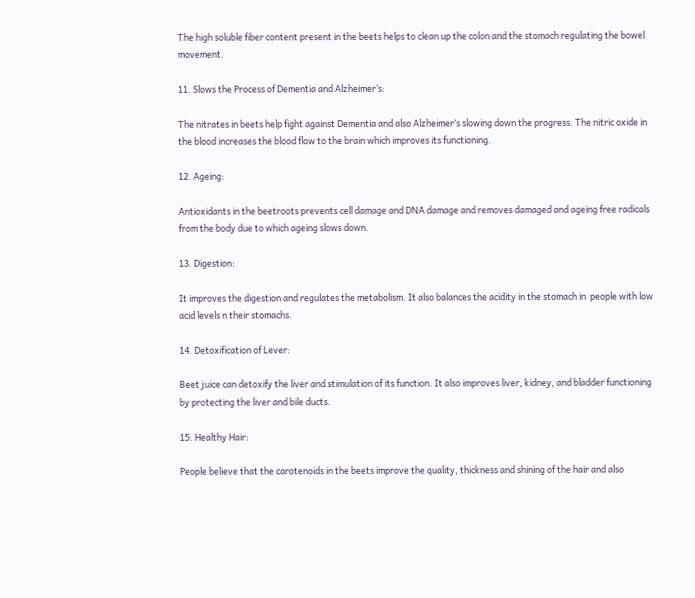The high soluble fiber content present in the beets helps to clean up the colon and the stomach regulating the bowel movement.

11. Slows the Process of Dementia and Alzheimer’s:

The nitrates in beets help fight against Dementia and also Alzheimer’s slowing down the progress. The nitric oxide in the blood increases the blood flow to the brain which improves its functioning.

12. Ageing:

Antioxidants in the beetroots prevents cell damage and DNA damage and removes damaged and ageing free radicals from the body due to which ageing slows down.

13. Digestion:

It improves the digestion and regulates the metabolism. It also balances the acidity in the stomach in  people with low acid levels n their stomachs.

14. Detoxification of Lever:

Beet juice can detoxify the liver and stimulation of its function. It also improves liver, kidney, and bladder functioning by protecting the liver and bile ducts.

15. Healthy Hair:

People believe that the carotenoids in the beets improve the quality, thickness and shining of the hair and also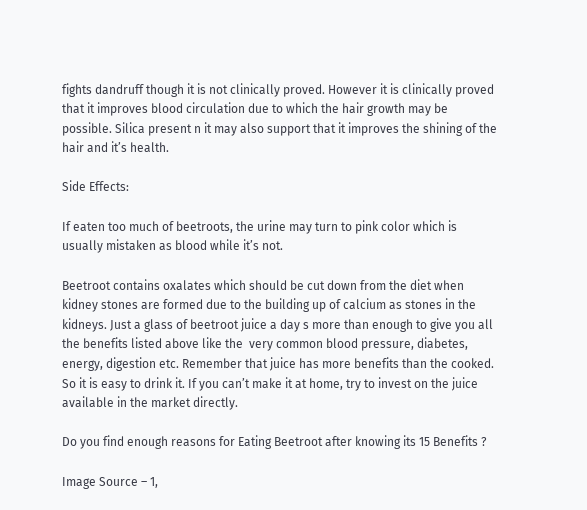fights dandruff though it is not clinically proved. However it is clinically proved that it improves blood circulation due to which the hair growth may be possible. Silica present n it may also support that it improves the shining of the hair and it’s health.

Side Effects:

If eaten too much of beetroots, the urine may turn to pink color which is usually mistaken as blood while it’s not.

Beetroot contains oxalates which should be cut down from the diet when kidney stones are formed due to the building up of calcium as stones in the kidneys. Just a glass of beetroot juice a day s more than enough to give you all the benefits listed above like the  very common blood pressure, diabetes, energy, digestion etc. Remember that juice has more benefits than the cooked. So it is easy to drink it. If you can’t make it at home, try to invest on the juice available in the market directly.

Do you find enough reasons for Eating Beetroot after knowing its 15 Benefits ?

Image Source – 1,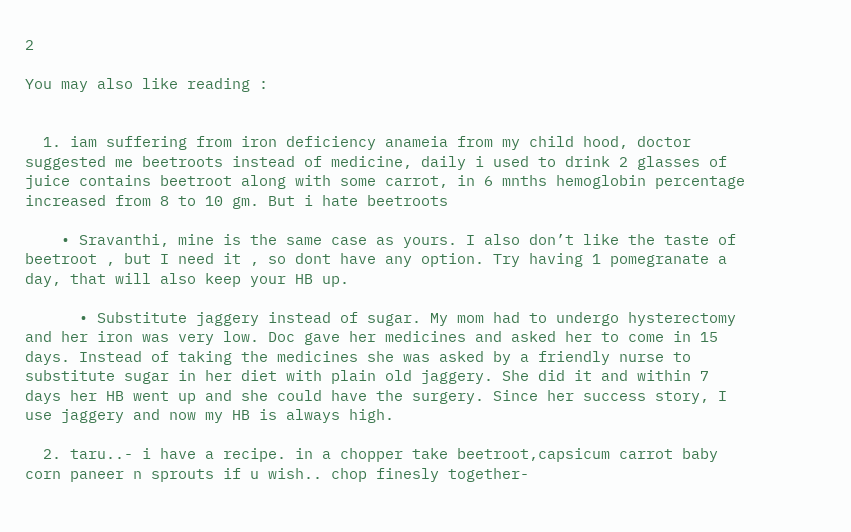2

You may also like reading :


  1. iam suffering from iron deficiency anameia from my child hood, doctor suggested me beetroots instead of medicine, daily i used to drink 2 glasses of juice contains beetroot along with some carrot, in 6 mnths hemoglobin percentage increased from 8 to 10 gm. But i hate beetroots

    • Sravanthi, mine is the same case as yours. I also don’t like the taste of beetroot , but I need it , so dont have any option. Try having 1 pomegranate a day, that will also keep your HB up.

      • Substitute jaggery instead of sugar. My mom had to undergo hysterectomy and her iron was very low. Doc gave her medicines and asked her to come in 15 days. Instead of taking the medicines she was asked by a friendly nurse to substitute sugar in her diet with plain old jaggery. She did it and within 7 days her HB went up and she could have the surgery. Since her success story, I use jaggery and now my HB is always high.

  2. taru..- i have a recipe. in a chopper take beetroot,capsicum carrot baby corn paneer n sprouts if u wish.. chop finesly together-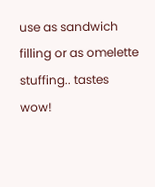use as sandwich filling or as omelette stuffing.. tastes wow!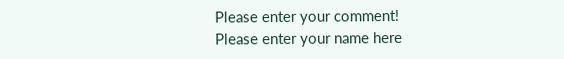Please enter your comment!
Please enter your name here